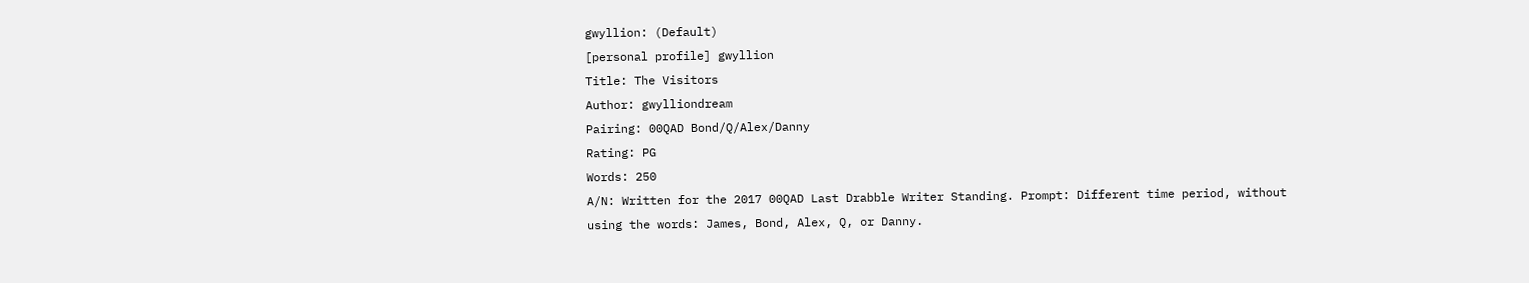gwyllion: (Default)
[personal profile] gwyllion
Title: The Visitors
Author: gwylliondream
Pairing: 00QAD Bond/Q/Alex/Danny
Rating: PG
Words: 250
A/N: Written for the 2017 00QAD Last Drabble Writer Standing. Prompt: Different time period, without using the words: James, Bond, Alex, Q, or Danny.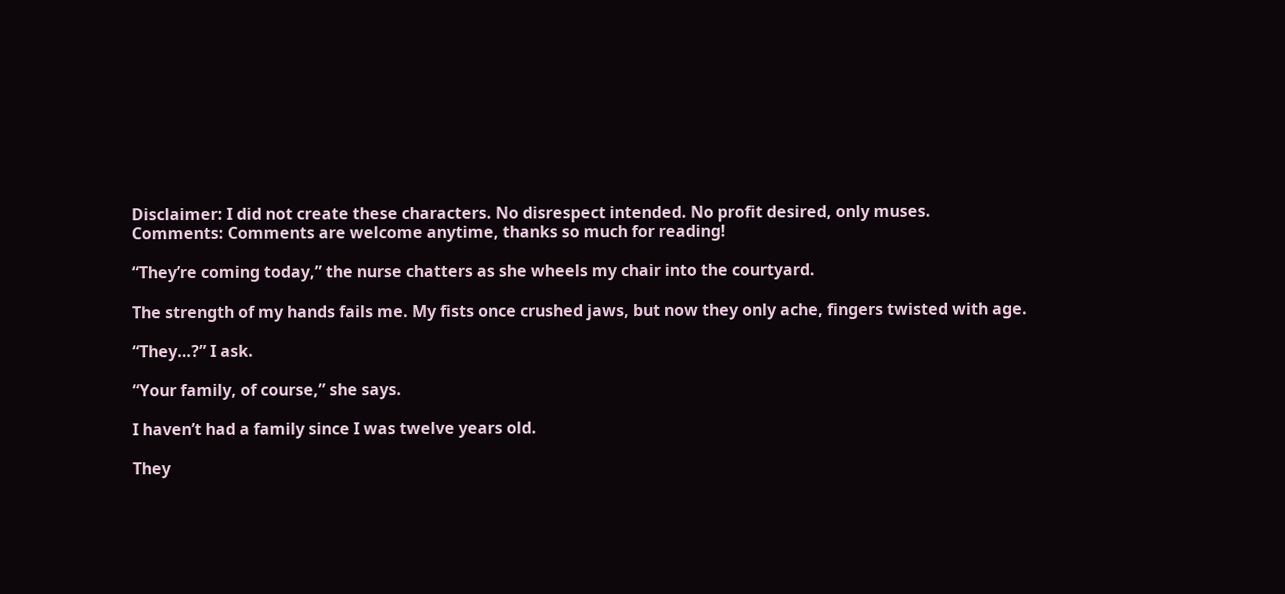Disclaimer: I did not create these characters. No disrespect intended. No profit desired, only muses.
Comments: Comments are welcome anytime, thanks so much for reading!

“They’re coming today,” the nurse chatters as she wheels my chair into the courtyard.

The strength of my hands fails me. My fists once crushed jaws, but now they only ache, fingers twisted with age.

“They…?” I ask.

“Your family, of course,” she says.

I haven’t had a family since I was twelve years old.

They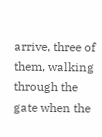arrive, three of them, walking through the gate when the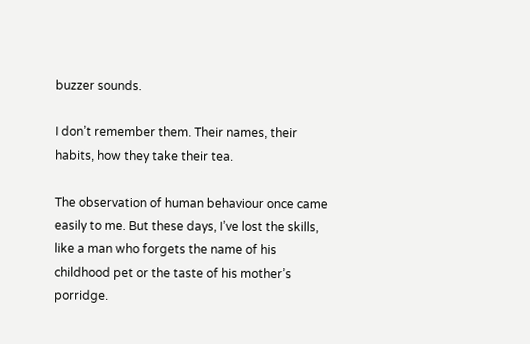buzzer sounds.

I don’t remember them. Their names, their habits, how they take their tea.

The observation of human behaviour once came easily to me. But these days, I’ve lost the skills, like a man who forgets the name of his childhood pet or the taste of his mother’s porridge.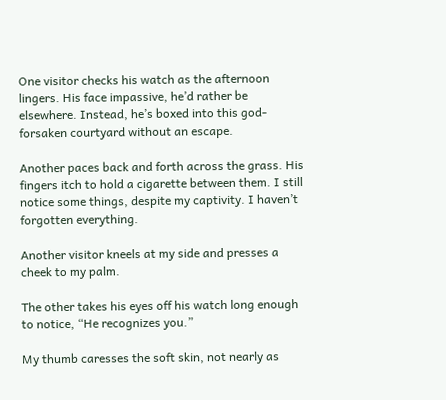One visitor checks his watch as the afternoon lingers. His face impassive, he’d rather be elsewhere. Instead, he’s boxed into this god-forsaken courtyard without an escape.

Another paces back and forth across the grass. His fingers itch to hold a cigarette between them. I still notice some things, despite my captivity. I haven’t forgotten everything.

Another visitor kneels at my side and presses a cheek to my palm.

The other takes his eyes off his watch long enough to notice, “He recognizes you.”

My thumb caresses the soft skin, not nearly as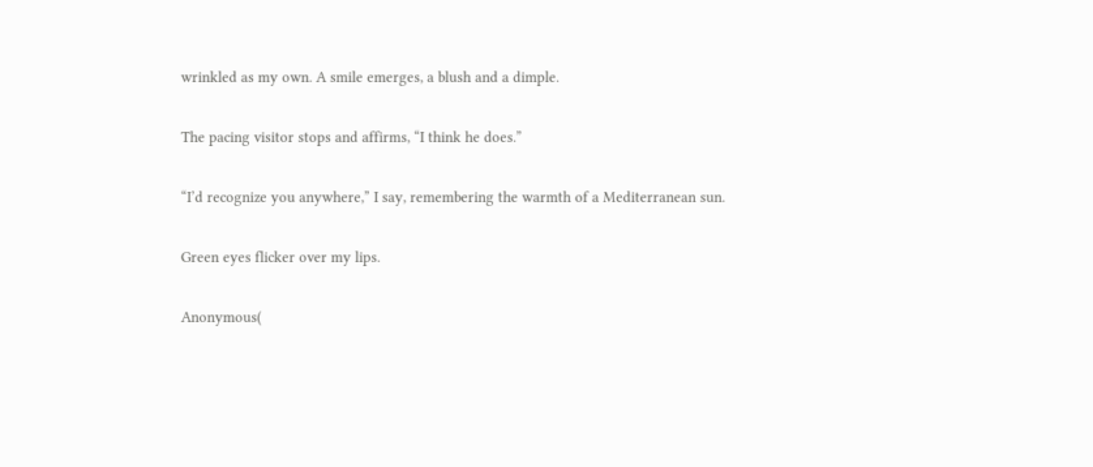wrinkled as my own. A smile emerges, a blush and a dimple.

The pacing visitor stops and affirms, “I think he does.”

“I’d recognize you anywhere,” I say, remembering the warmth of a Mediterranean sun.

Green eyes flicker over my lips.

Anonymous(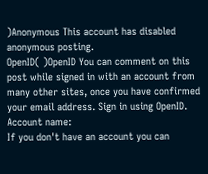)Anonymous This account has disabled anonymous posting.
OpenID( )OpenID You can comment on this post while signed in with an account from many other sites, once you have confirmed your email address. Sign in using OpenID.
Account name:
If you don't have an account you can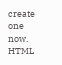create one now.
HTML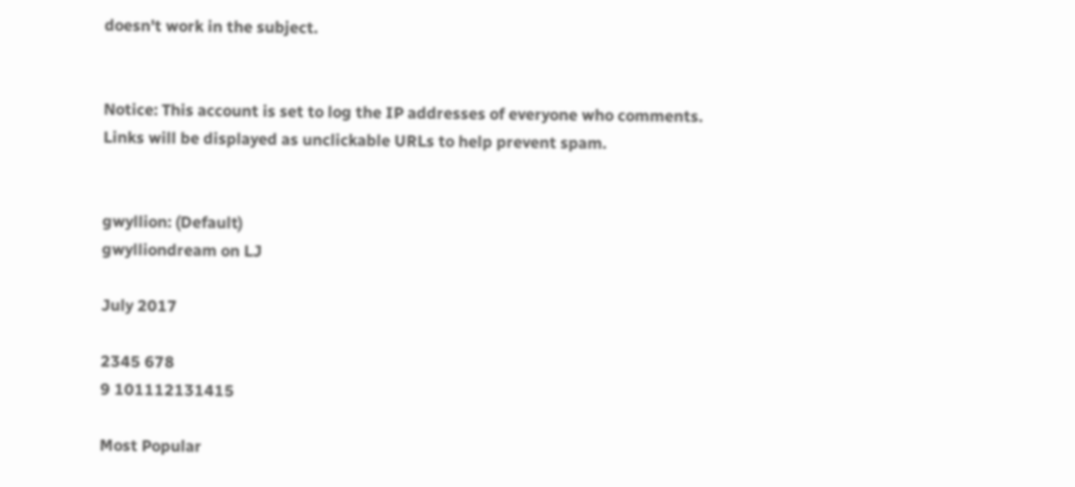doesn't work in the subject.


Notice: This account is set to log the IP addresses of everyone who comments.
Links will be displayed as unclickable URLs to help prevent spam.


gwyllion: (Default)
gwylliondream on LJ

July 2017

2345 678
9 101112131415

Most Popular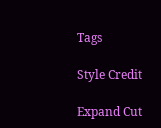Tags

Style Credit

Expand Cut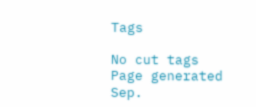Tags

No cut tags
Page generated Sep.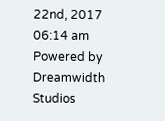22nd, 2017 06:14 am
Powered by Dreamwidth Studios